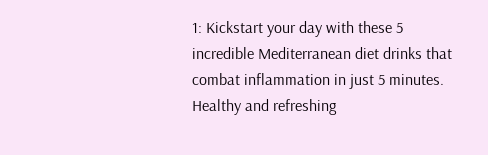1: Kickstart your day with these 5 incredible Mediterranean diet drinks that combat inflammation in just 5 minutes. Healthy and refreshing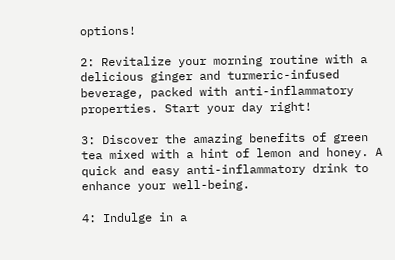options!

2: Revitalize your morning routine with a delicious ginger and turmeric-infused beverage, packed with anti-inflammatory properties. Start your day right!

3: Discover the amazing benefits of green tea mixed with a hint of lemon and honey. A quick and easy anti-inflammatory drink to enhance your well-being.

4: Indulge in a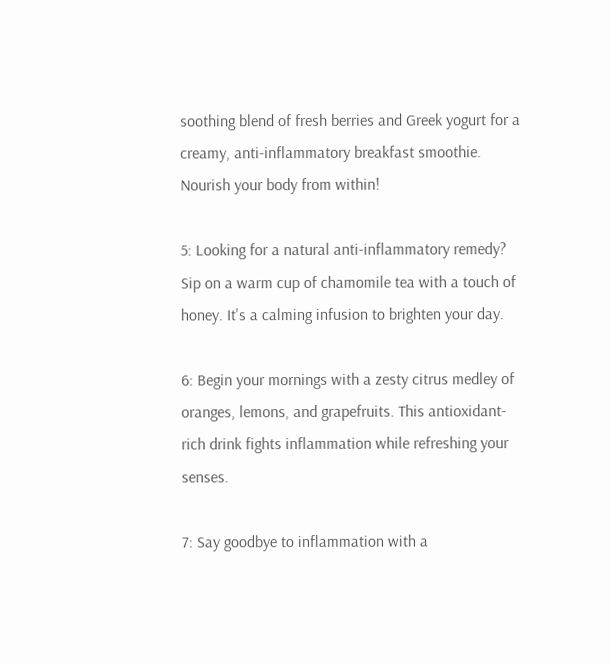soothing blend of fresh berries and Greek yogurt for a creamy, anti-inflammatory breakfast smoothie. Nourish your body from within!

5: Looking for a natural anti-inflammatory remedy? Sip on a warm cup of chamomile tea with a touch of honey. It's a calming infusion to brighten your day.

6: Begin your mornings with a zesty citrus medley of oranges, lemons, and grapefruits. This antioxidant-rich drink fights inflammation while refreshing your senses.

7: Say goodbye to inflammation with a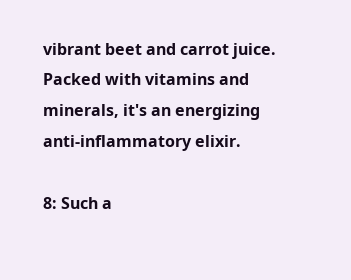vibrant beet and carrot juice. Packed with vitamins and minerals, it's an energizing anti-inflammatory elixir.

8: Such a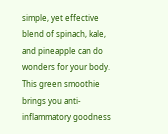simple, yet effective blend of spinach, kale, and pineapple can do wonders for your body. This green smoothie brings you anti-inflammatory goodness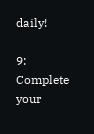daily!

9: Complete your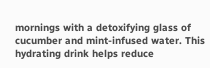mornings with a detoxifying glass of cucumber and mint-infused water. This hydrating drink helps reduce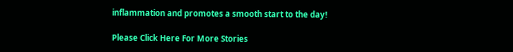inflammation and promotes a smooth start to the day!

Please Click Here For More Stories